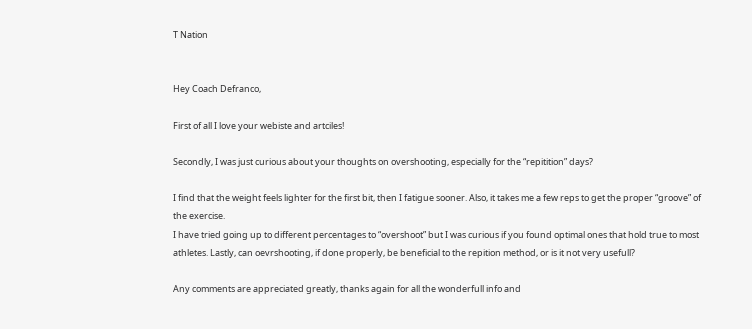T Nation


Hey Coach Defranco,

First of all I love your webiste and artciles!

Secondly, I was just curious about your thoughts on overshooting, especially for the “repitition” days?

I find that the weight feels lighter for the first bit, then I fatigue sooner. Also, it takes me a few reps to get the proper “groove” of the exercise.
I have tried going up to different percentages to “overshoot” but I was curious if you found optimal ones that hold true to most athletes. Lastly, can oevrshooting, if done properly, be beneficial to the repition method, or is it not very usefull?

Any comments are appreciated greatly, thanks again for all the wonderfull info and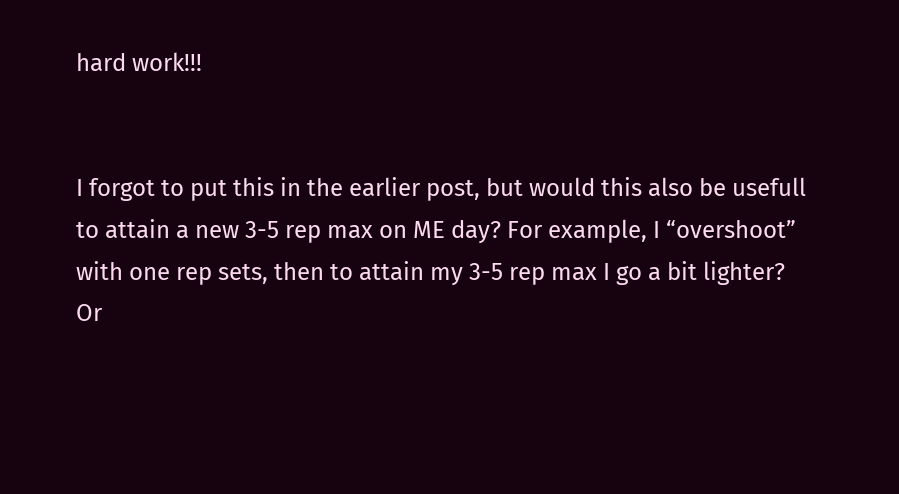hard work!!!


I forgot to put this in the earlier post, but would this also be usefull to attain a new 3-5 rep max on ME day? For example, I “overshoot” with one rep sets, then to attain my 3-5 rep max I go a bit lighter?
Or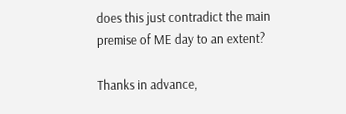does this just contradict the main premise of ME day to an extent?

Thanks in advance,